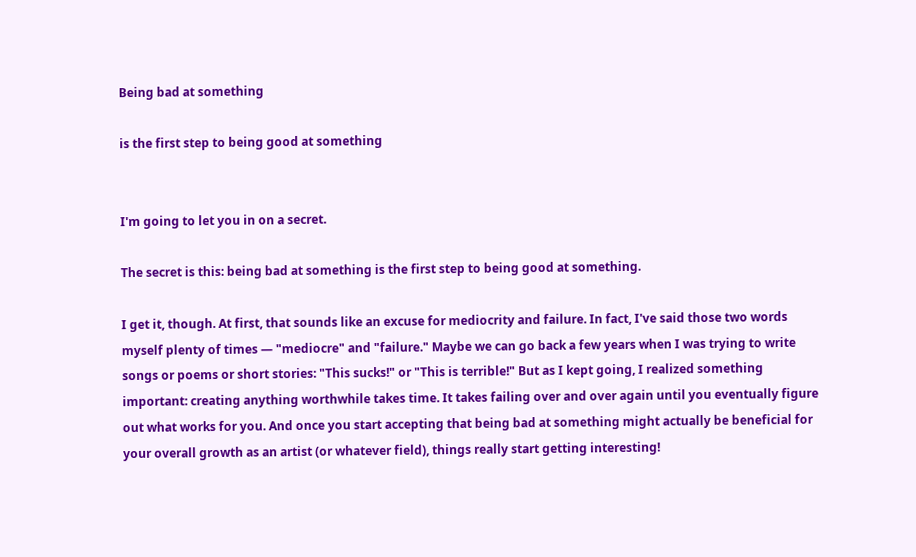Being bad at something

is the first step to being good at something


I'm going to let you in on a secret.

The secret is this: being bad at something is the first step to being good at something.

I get it, though. At first, that sounds like an excuse for mediocrity and failure. In fact, I've said those two words myself plenty of times — "mediocre" and "failure." Maybe we can go back a few years when I was trying to write songs or poems or short stories: "This sucks!" or "This is terrible!" But as I kept going, I realized something important: creating anything worthwhile takes time. It takes failing over and over again until you eventually figure out what works for you. And once you start accepting that being bad at something might actually be beneficial for your overall growth as an artist (or whatever field), things really start getting interesting!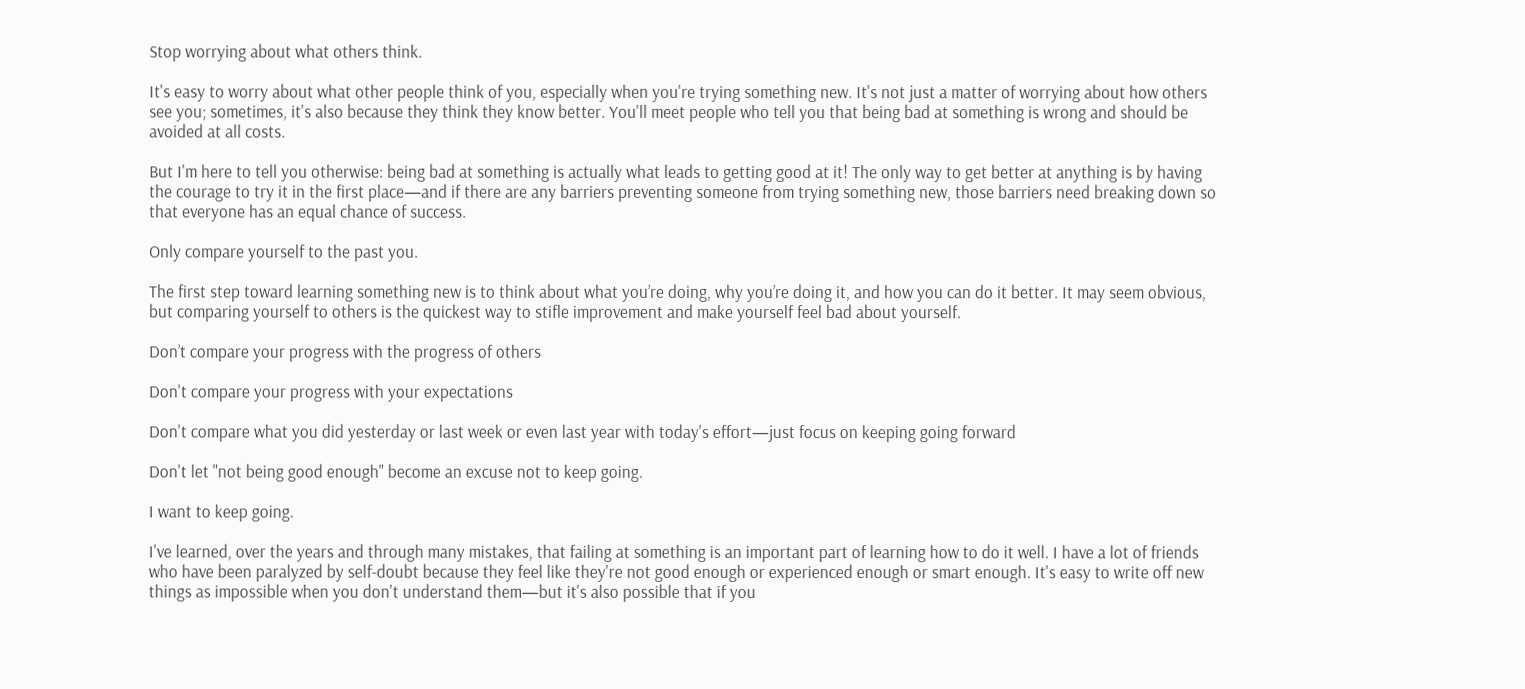Stop worrying about what others think.

It's easy to worry about what other people think of you, especially when you're trying something new. It's not just a matter of worrying about how others see you; sometimes, it's also because they think they know better. You'll meet people who tell you that being bad at something is wrong and should be avoided at all costs.

But I'm here to tell you otherwise: being bad at something is actually what leads to getting good at it! The only way to get better at anything is by having the courage to try it in the first place—and if there are any barriers preventing someone from trying something new, those barriers need breaking down so that everyone has an equal chance of success.

Only compare yourself to the past you.

The first step toward learning something new is to think about what you’re doing, why you’re doing it, and how you can do it better. It may seem obvious, but comparing yourself to others is the quickest way to stifle improvement and make yourself feel bad about yourself.

Don’t compare your progress with the progress of others

Don't compare your progress with your expectations

Don't compare what you did yesterday or last week or even last year with today's effort—just focus on keeping going forward

Don't let "not being good enough" become an excuse not to keep going.

I want to keep going.

I've learned, over the years and through many mistakes, that failing at something is an important part of learning how to do it well. I have a lot of friends who have been paralyzed by self-doubt because they feel like they're not good enough or experienced enough or smart enough. It's easy to write off new things as impossible when you don't understand them—but it's also possible that if you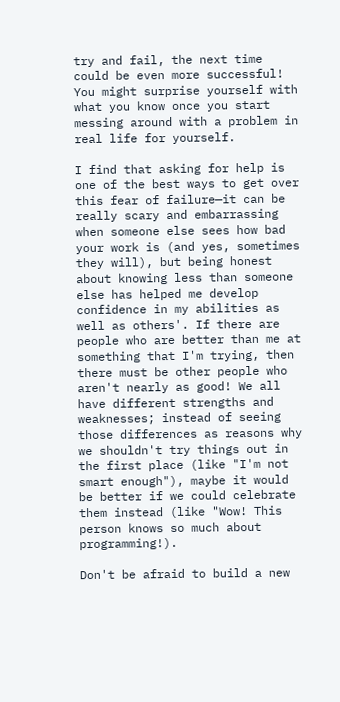try and fail, the next time could be even more successful! You might surprise yourself with what you know once you start messing around with a problem in real life for yourself.

I find that asking for help is one of the best ways to get over this fear of failure—it can be really scary and embarrassing when someone else sees how bad your work is (and yes, sometimes they will), but being honest about knowing less than someone else has helped me develop confidence in my abilities as well as others'. If there are people who are better than me at something that I'm trying, then there must be other people who aren't nearly as good! We all have different strengths and weaknesses; instead of seeing those differences as reasons why we shouldn't try things out in the first place (like "I'm not smart enough"), maybe it would be better if we could celebrate them instead (like "Wow! This person knows so much about programming!).

Don't be afraid to build a new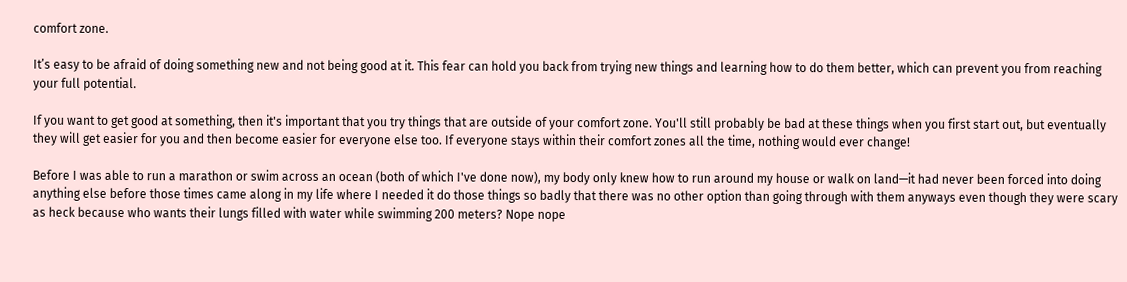comfort zone.

It’s easy to be afraid of doing something new and not being good at it. This fear can hold you back from trying new things and learning how to do them better, which can prevent you from reaching your full potential.

If you want to get good at something, then it's important that you try things that are outside of your comfort zone. You'll still probably be bad at these things when you first start out, but eventually they will get easier for you and then become easier for everyone else too. If everyone stays within their comfort zones all the time, nothing would ever change!

Before I was able to run a marathon or swim across an ocean (both of which I've done now), my body only knew how to run around my house or walk on land—it had never been forced into doing anything else before those times came along in my life where I needed it do those things so badly that there was no other option than going through with them anyways even though they were scary as heck because who wants their lungs filled with water while swimming 200 meters? Nope nope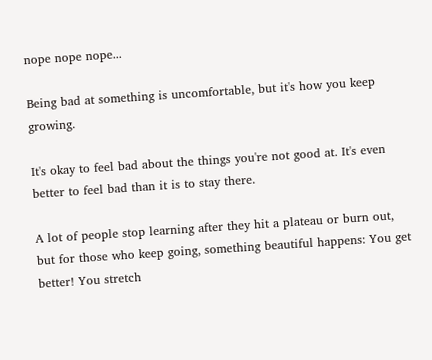nope nope nope...

Being bad at something is uncomfortable, but it's how you keep growing.

It's okay to feel bad about the things you're not good at. It's even better to feel bad than it is to stay there.

A lot of people stop learning after they hit a plateau or burn out, but for those who keep going, something beautiful happens: You get better! You stretch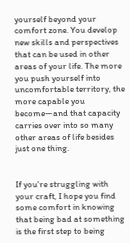yourself beyond your comfort zone. You develop new skills and perspectives that can be used in other areas of your life. The more you push yourself into uncomfortable territory, the more capable you become—and that capacity carries over into so many other areas of life besides just one thing.


If you're struggling with your craft, I hope you find some comfort in knowing that being bad at something is the first step to being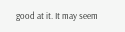good at it. It may seem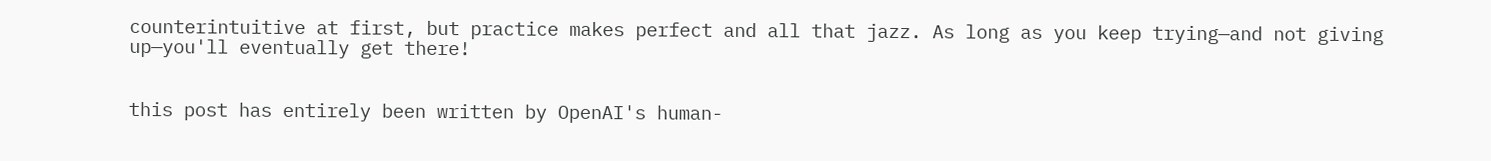counterintuitive at first, but practice makes perfect and all that jazz. As long as you keep trying—and not giving up—you'll eventually get there!


this post has entirely been written by OpenAI's human-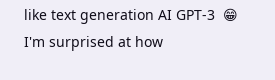like text generation AI GPT-3  😁
I'm surprised at how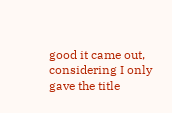good it came out, considering I only gave the title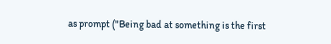as prompt ("Being bad at something is the first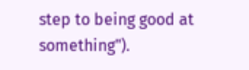step to being good at something").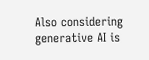Also considering generative AI is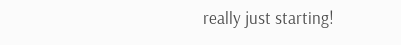really just starting!